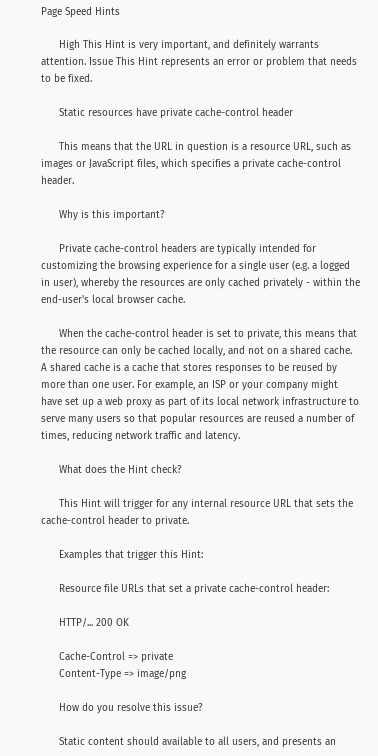Page Speed Hints

      High This Hint is very important, and definitely warrants attention. Issue This Hint represents an error or problem that needs to be fixed.

      Static resources have private cache-control header

      This means that the URL in question is a resource URL, such as images or JavaScript files, which specifies a private cache-control header.

      Why is this important?

      Private cache-control headers are typically intended for customizing the browsing experience for a single user (e.g. a logged in user), whereby the resources are only cached privately - within the end-user's local browser cache.

      When the cache-control header is set to private, this means that the resource can only be cached locally, and not on a shared cache. A shared cache is a cache that stores responses to be reused by more than one user. For example, an ISP or your company might have set up a web proxy as part of its local network infrastructure to serve many users so that popular resources are reused a number of times, reducing network traffic and latency.

      What does the Hint check?

      This Hint will trigger for any internal resource URL that sets the cache-control header to private.

      Examples that trigger this Hint:

      Resource file URLs that set a private cache-control header:

      HTTP/... 200 OK

      Cache-Control => private
      Content-Type => image/png

      How do you resolve this issue?

      Static content should available to all users, and presents an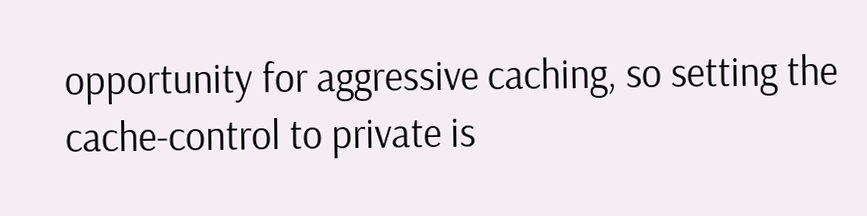opportunity for aggressive caching, so setting the cache-control to private is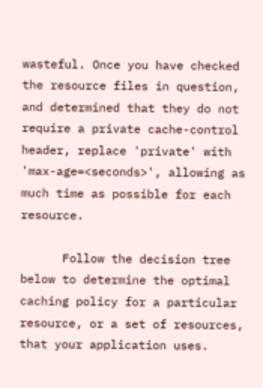wasteful. Once you have checked the resource files in question, and determined that they do not require a private cache-control header, replace 'private' with 'max-age=<seconds>', allowing as much time as possible for each resource.

      Follow the decision tree below to determine the optimal caching policy for a particular resource, or a set of resources, that your application uses.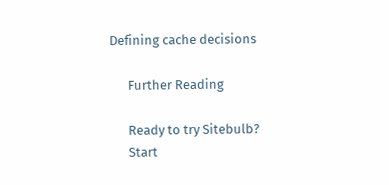Defining cache decisions

      Further Reading

      Ready to try Sitebulb?
      Start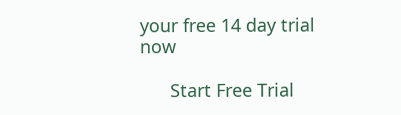your free 14 day trial now

      Start Free Trial